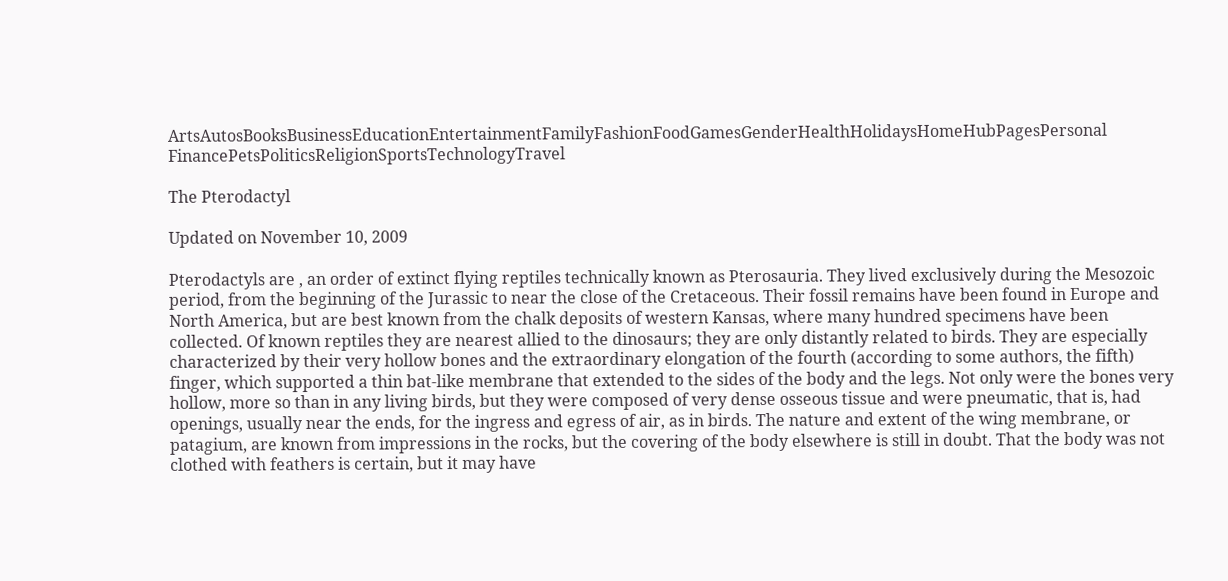ArtsAutosBooksBusinessEducationEntertainmentFamilyFashionFoodGamesGenderHealthHolidaysHomeHubPagesPersonal FinancePetsPoliticsReligionSportsTechnologyTravel

The Pterodactyl

Updated on November 10, 2009

Pterodactyls are , an order of extinct flying reptiles technically known as Pterosauria. They lived exclusively during the Mesozoic period, from the beginning of the Jurassic to near the close of the Cretaceous. Their fossil remains have been found in Europe and North America, but are best known from the chalk deposits of western Kansas, where many hundred specimens have been collected. Of known reptiles they are nearest allied to the dinosaurs; they are only distantly related to birds. They are especially characterized by their very hollow bones and the extraordinary elongation of the fourth (according to some authors, the fifth) finger, which supported a thin bat-like membrane that extended to the sides of the body and the legs. Not only were the bones very hollow, more so than in any living birds, but they were composed of very dense osseous tissue and were pneumatic, that is, had openings, usually near the ends, for the ingress and egress of air, as in birds. The nature and extent of the wing membrane, or patagium, are known from impressions in the rocks, but the covering of the body elsewhere is still in doubt. That the body was not clothed with feathers is certain, but it may have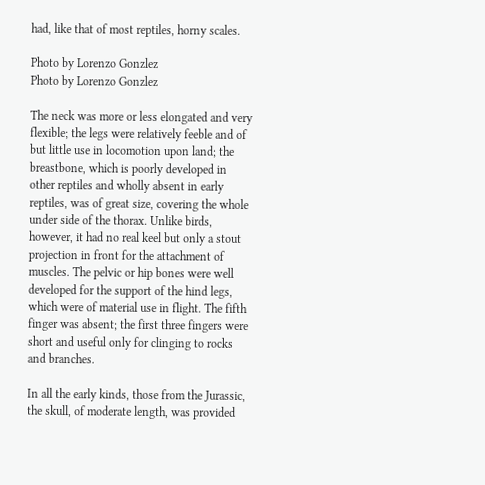had, like that of most reptiles, horny scales.

Photo by Lorenzo Gonzlez
Photo by Lorenzo Gonzlez

The neck was more or less elongated and very flexible; the legs were relatively feeble and of but little use in locomotion upon land; the breastbone, which is poorly developed in other reptiles and wholly absent in early reptiles, was of great size, covering the whole under side of the thorax. Unlike birds, however, it had no real keel but only a stout projection in front for the attachment of muscles. The pelvic or hip bones were well developed for the support of the hind legs, which were of material use in flight. The fifth finger was absent; the first three fingers were short and useful only for clinging to rocks and branches.

In all the early kinds, those from the Jurassic, the skull, of moderate length, was provided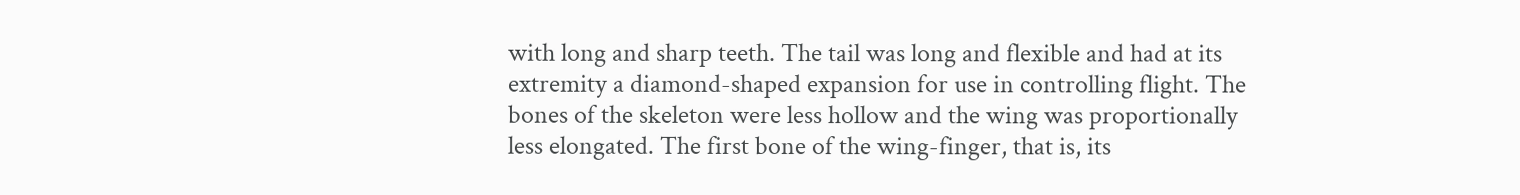with long and sharp teeth. The tail was long and flexible and had at its extremity a diamond-shaped expansion for use in controlling flight. The bones of the skeleton were less hollow and the wing was proportionally less elongated. The first bone of the wing-finger, that is, its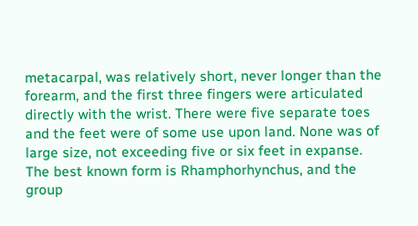metacarpal, was relatively short, never longer than the forearm, and the first three fingers were articulated directly with the wrist. There were five separate toes and the feet were of some use upon land. None was of large size, not exceeding five or six feet in expanse. The best known form is Rhamphorhynchus, and the group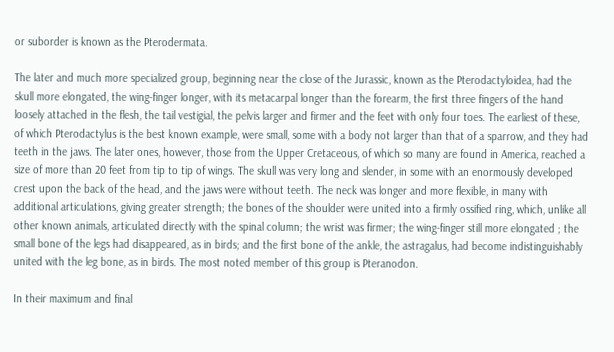or suborder is known as the Pterodermata.

The later and much more specialized group, beginning near the close of the Jurassic, known as the Pterodactyloidea, had the skull more elongated, the wing-finger longer, with its metacarpal longer than the forearm, the first three fingers of the hand loosely attached in the flesh, the tail vestigial, the pelvis larger and firmer and the feet with only four toes. The earliest of these, of which Pterodactylus is the best known example, were small, some with a body not larger than that of a sparrow, and they had teeth in the jaws. The later ones, however, those from the Upper Cretaceous, of which so many are found in America, reached a size of more than 20 feet from tip to tip of wings. The skull was very long and slender, in some with an enormously developed crest upon the back of the head, and the jaws were without teeth. The neck was longer and more flexible, in many with additional articulations, giving greater strength; the bones of the shoulder were united into a firmly ossified ring, which, unlike all other known animals, articulated directly with the spinal column; the wrist was firmer; the wing-finger still more elongated ; the small bone of the legs had disappeared, as in birds; and the first bone of the ankle, the astragalus, had become indistinguishably united with the leg bone, as in birds. The most noted member of this group is Pteranodon.

In their maximum and final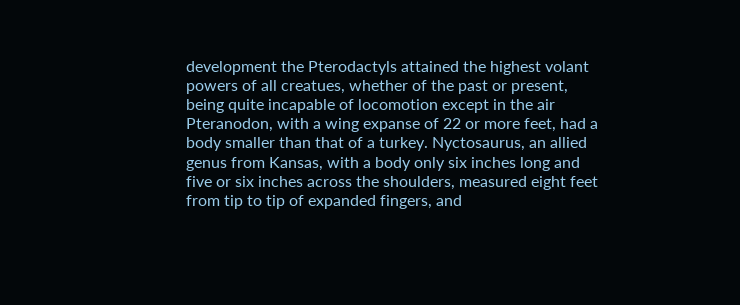development the Pterodactyls attained the highest volant powers of all creatues, whether of the past or present, being quite incapable of locomotion except in the air Pteranodon, with a wing expanse of 22 or more feet, had a body smaller than that of a turkey. Nyctosaurus, an allied genus from Kansas, with a body only six inches long and five or six inches across the shoulders, measured eight feet from tip to tip of expanded fingers, and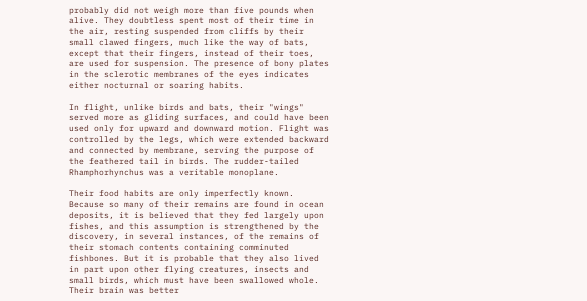probably did not weigh more than five pounds when alive. They doubtless spent most of their time in the air, resting suspended from cliffs by their small clawed fingers, much like the way of bats, except that their fingers, instead of their toes, are used for suspension. The presence of bony plates in the sclerotic membranes of the eyes indicates either nocturnal or soaring habits.

In flight, unlike birds and bats, their "wings" served more as gliding surfaces, and could have been used only for upward and downward motion. Flight was controlled by the legs, which were extended backward and connected by membrane, serving the purpose of the feathered tail in birds. The rudder-tailed Rhamphorhynchus was a veritable monoplane.

Their food habits are only imperfectly known. Because so many of their remains are found in ocean deposits, it is believed that they fed largely upon fishes, and this assumption is strengthened by the discovery, in several instances, of the remains of their stomach contents containing comminuted fishbones. But it is probable that they also lived in part upon other flying creatures, insects and small birds, which must have been swallowed whole. Their brain was better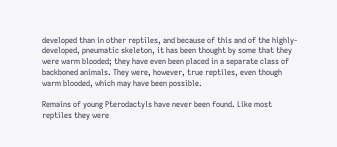developed than in other reptiles, and because of this and of the highly-developed, pneumatic skeleton, it has been thought by some that they were warm blooded; they have even been placed in a separate class of backboned animals. They were, however, true reptiles, even though warm blooded, which may have been possible.

Remains of young Pterodactyls have never been found. Like most reptiles they were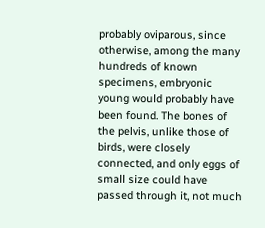probably oviparous, since otherwise, among the many hundreds of known specimens, embryonic young would probably have been found. The bones of the pelvis, unlike those of birds, were closely connected, and only eggs of small size could have passed through it, not much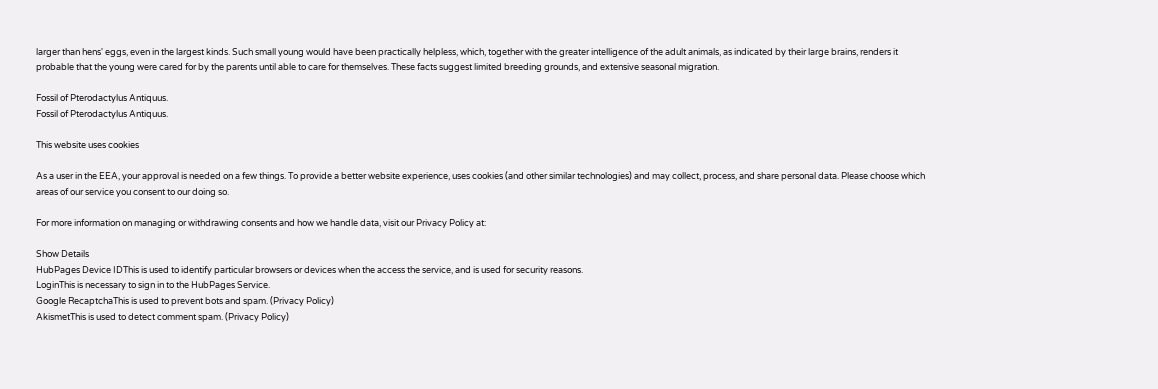larger than hens' eggs, even in the largest kinds. Such small young would have been practically helpless, which, together with the greater intelligence of the adult animals, as indicated by their large brains, renders it probable that the young were cared for by the parents until able to care for themselves. These facts suggest limited breeding grounds, and extensive seasonal migration.

Fossil of Pterodactylus Antiquus.
Fossil of Pterodactylus Antiquus.

This website uses cookies

As a user in the EEA, your approval is needed on a few things. To provide a better website experience, uses cookies (and other similar technologies) and may collect, process, and share personal data. Please choose which areas of our service you consent to our doing so.

For more information on managing or withdrawing consents and how we handle data, visit our Privacy Policy at:

Show Details
HubPages Device IDThis is used to identify particular browsers or devices when the access the service, and is used for security reasons.
LoginThis is necessary to sign in to the HubPages Service.
Google RecaptchaThis is used to prevent bots and spam. (Privacy Policy)
AkismetThis is used to detect comment spam. (Privacy Policy)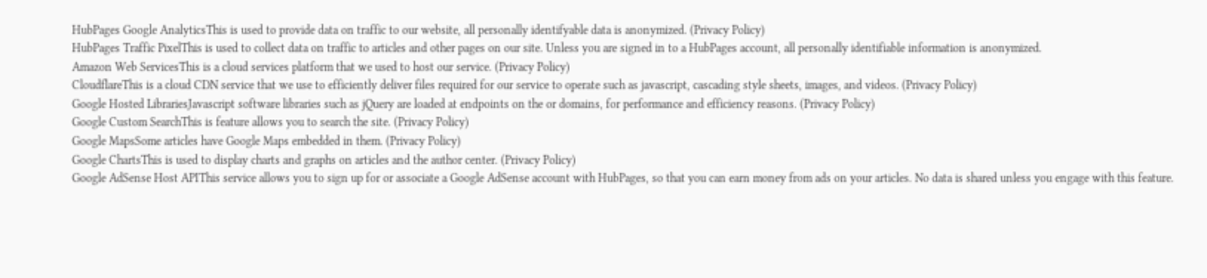HubPages Google AnalyticsThis is used to provide data on traffic to our website, all personally identifyable data is anonymized. (Privacy Policy)
HubPages Traffic PixelThis is used to collect data on traffic to articles and other pages on our site. Unless you are signed in to a HubPages account, all personally identifiable information is anonymized.
Amazon Web ServicesThis is a cloud services platform that we used to host our service. (Privacy Policy)
CloudflareThis is a cloud CDN service that we use to efficiently deliver files required for our service to operate such as javascript, cascading style sheets, images, and videos. (Privacy Policy)
Google Hosted LibrariesJavascript software libraries such as jQuery are loaded at endpoints on the or domains, for performance and efficiency reasons. (Privacy Policy)
Google Custom SearchThis is feature allows you to search the site. (Privacy Policy)
Google MapsSome articles have Google Maps embedded in them. (Privacy Policy)
Google ChartsThis is used to display charts and graphs on articles and the author center. (Privacy Policy)
Google AdSense Host APIThis service allows you to sign up for or associate a Google AdSense account with HubPages, so that you can earn money from ads on your articles. No data is shared unless you engage with this feature.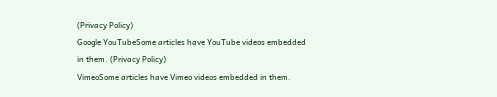(Privacy Policy)
Google YouTubeSome articles have YouTube videos embedded in them. (Privacy Policy)
VimeoSome articles have Vimeo videos embedded in them.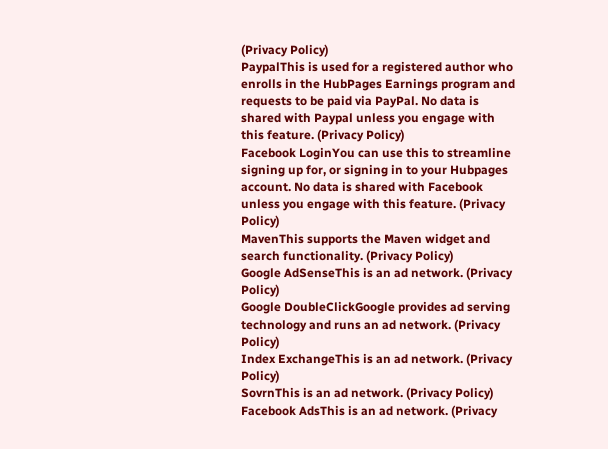(Privacy Policy)
PaypalThis is used for a registered author who enrolls in the HubPages Earnings program and requests to be paid via PayPal. No data is shared with Paypal unless you engage with this feature. (Privacy Policy)
Facebook LoginYou can use this to streamline signing up for, or signing in to your Hubpages account. No data is shared with Facebook unless you engage with this feature. (Privacy Policy)
MavenThis supports the Maven widget and search functionality. (Privacy Policy)
Google AdSenseThis is an ad network. (Privacy Policy)
Google DoubleClickGoogle provides ad serving technology and runs an ad network. (Privacy Policy)
Index ExchangeThis is an ad network. (Privacy Policy)
SovrnThis is an ad network. (Privacy Policy)
Facebook AdsThis is an ad network. (Privacy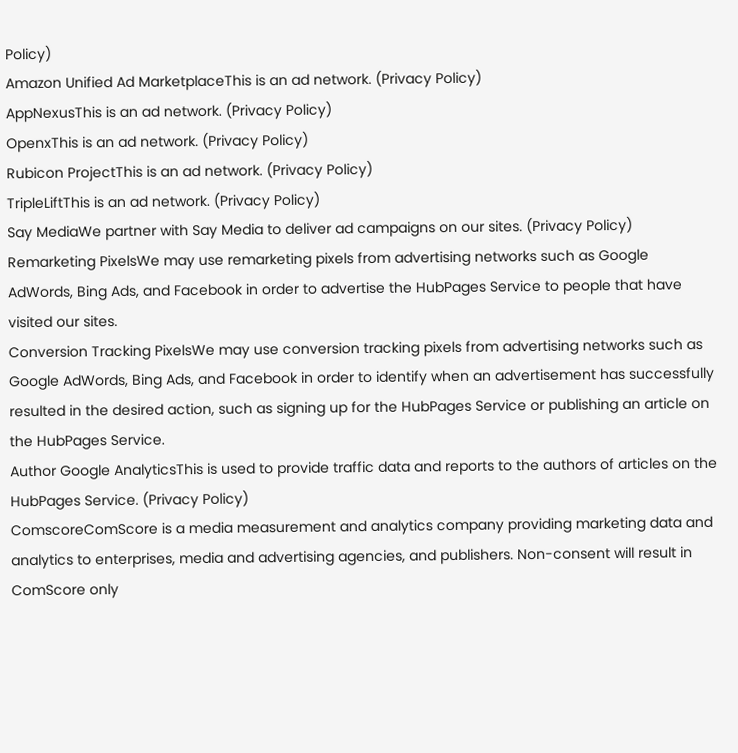Policy)
Amazon Unified Ad MarketplaceThis is an ad network. (Privacy Policy)
AppNexusThis is an ad network. (Privacy Policy)
OpenxThis is an ad network. (Privacy Policy)
Rubicon ProjectThis is an ad network. (Privacy Policy)
TripleLiftThis is an ad network. (Privacy Policy)
Say MediaWe partner with Say Media to deliver ad campaigns on our sites. (Privacy Policy)
Remarketing PixelsWe may use remarketing pixels from advertising networks such as Google AdWords, Bing Ads, and Facebook in order to advertise the HubPages Service to people that have visited our sites.
Conversion Tracking PixelsWe may use conversion tracking pixels from advertising networks such as Google AdWords, Bing Ads, and Facebook in order to identify when an advertisement has successfully resulted in the desired action, such as signing up for the HubPages Service or publishing an article on the HubPages Service.
Author Google AnalyticsThis is used to provide traffic data and reports to the authors of articles on the HubPages Service. (Privacy Policy)
ComscoreComScore is a media measurement and analytics company providing marketing data and analytics to enterprises, media and advertising agencies, and publishers. Non-consent will result in ComScore only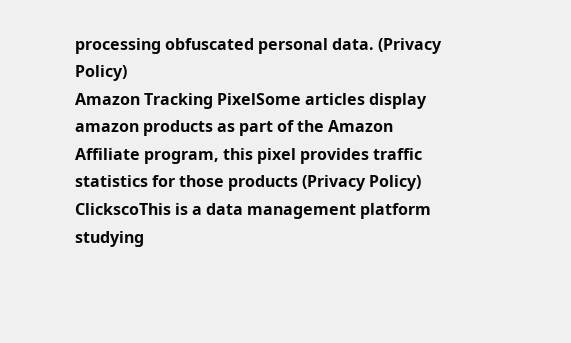processing obfuscated personal data. (Privacy Policy)
Amazon Tracking PixelSome articles display amazon products as part of the Amazon Affiliate program, this pixel provides traffic statistics for those products (Privacy Policy)
ClickscoThis is a data management platform studying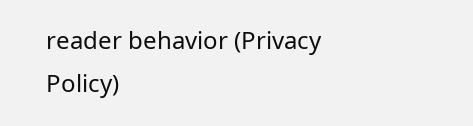reader behavior (Privacy Policy)